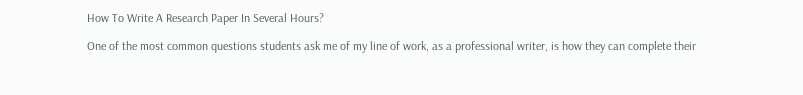How To Write A Research Paper In Several Hours?

One of the most common questions students ask me of my line of work, as a professional writer, is how they can complete their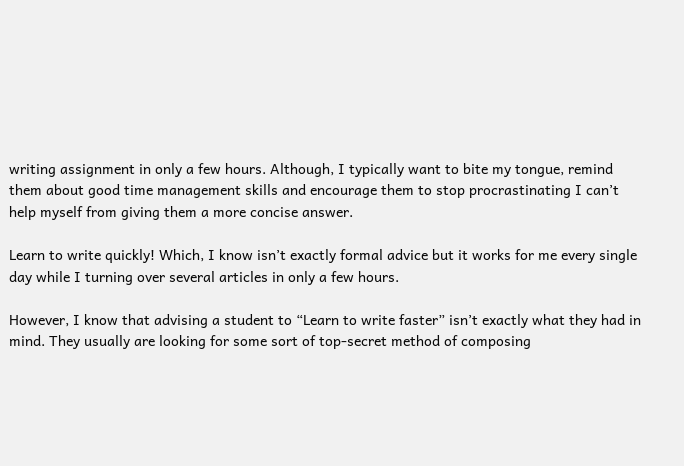writing assignment in only a few hours. Although, I typically want to bite my tongue, remind them about good time management skills and encourage them to stop procrastinating I can’t help myself from giving them a more concise answer.

Learn to write quickly! Which, I know isn’t exactly formal advice but it works for me every single day while I turning over several articles in only a few hours.

However, I know that advising a student to “Learn to write faster” isn’t exactly what they had in mind. They usually are looking for some sort of top-secret method of composing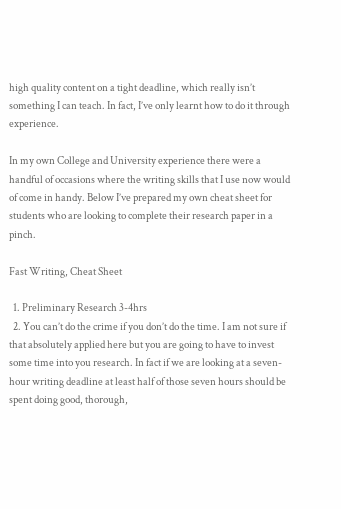high quality content on a tight deadline, which really isn’t something I can teach. In fact, I’ve only learnt how to do it through experience.

In my own College and University experience there were a handful of occasions where the writing skills that I use now would of come in handy. Below I’ve prepared my own cheat sheet for students who are looking to complete their research paper in a pinch.

Fast Writing, Cheat Sheet

  1. Preliminary Research 3-4hrs
  2. You can’t do the crime if you don’t do the time. I am not sure if that absolutely applied here but you are going to have to invest some time into you research. In fact if we are looking at a seven-hour writing deadline at least half of those seven hours should be spent doing good, thorough,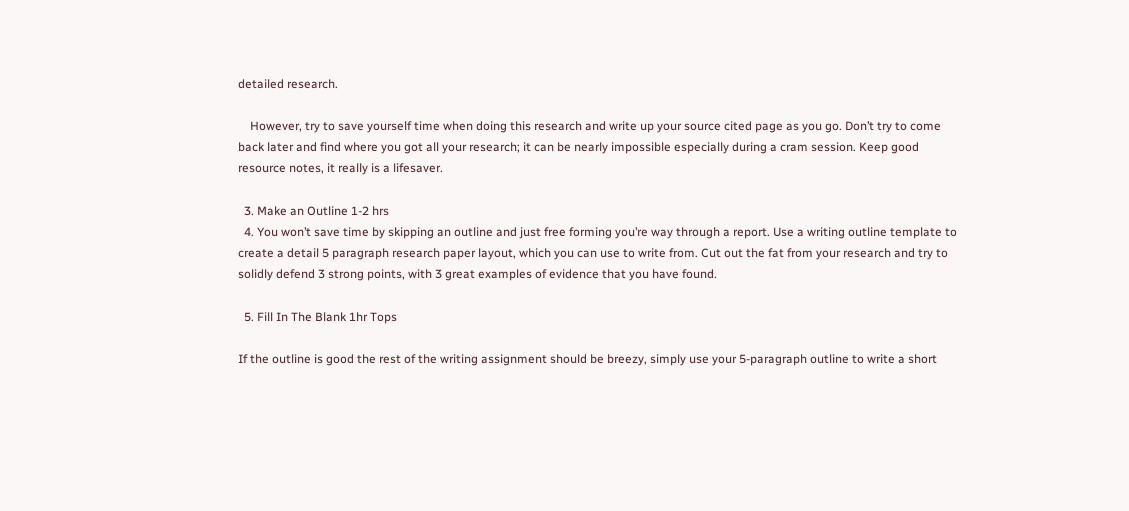detailed research.

    However, try to save yourself time when doing this research and write up your source cited page as you go. Don’t try to come back later and find where you got all your research; it can be nearly impossible especially during a cram session. Keep good resource notes, it really is a lifesaver.

  3. Make an Outline 1-2 hrs
  4. You won’t save time by skipping an outline and just free forming you’re way through a report. Use a writing outline template to create a detail 5 paragraph research paper layout, which you can use to write from. Cut out the fat from your research and try to solidly defend 3 strong points, with 3 great examples of evidence that you have found.

  5. Fill In The Blank 1hr Tops

If the outline is good the rest of the writing assignment should be breezy, simply use your 5-paragraph outline to write a short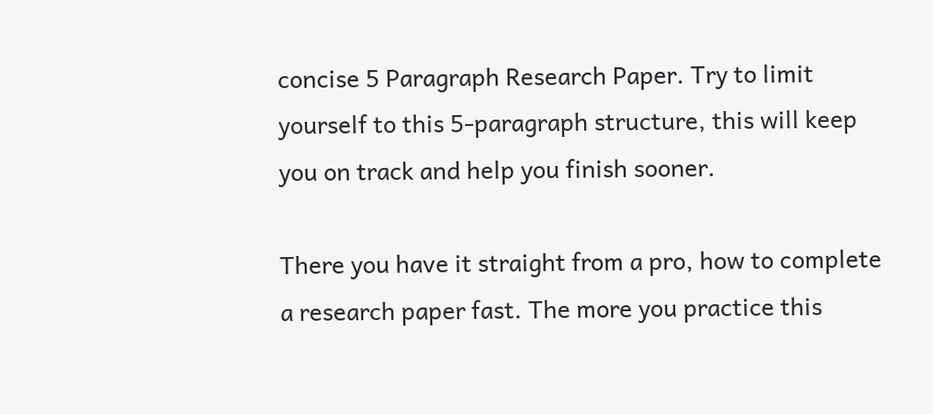concise 5 Paragraph Research Paper. Try to limit yourself to this 5-paragraph structure, this will keep you on track and help you finish sooner.

There you have it straight from a pro, how to complete a research paper fast. The more you practice this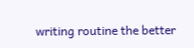writing routine the better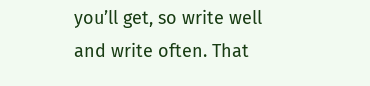you’ll get, so write well and write often. That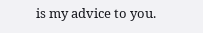is my advice to you.